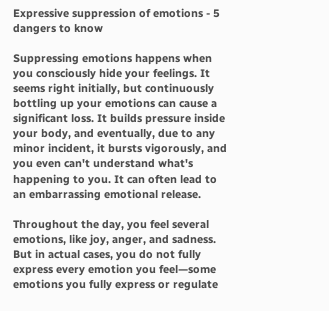Expressive suppression of emotions - 5 dangers to know

Suppressing emotions happens when you consciously hide your feelings. It seems right initially, but continuously bottling up your emotions can cause a significant loss. It builds pressure inside your body, and eventually, due to any minor incident, it bursts vigorously, and you even can't understand what's happening to you. It can often lead to an embarrassing emotional release.

Throughout the day, you feel several emotions, like joy, anger, and sadness. But in actual cases, you do not fully express every emotion you feel—some emotions you fully express or regulate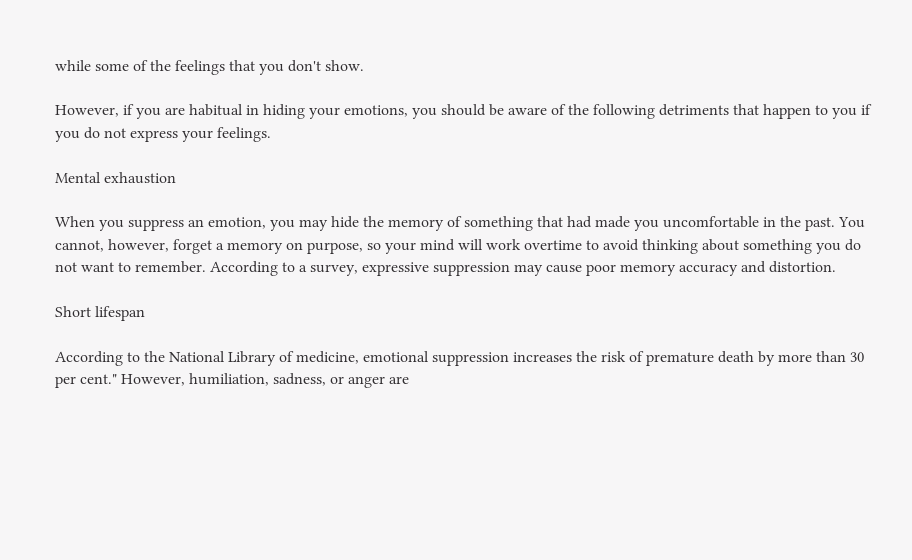while some of the feelings that you don't show.

However, if you are habitual in hiding your emotions, you should be aware of the following detriments that happen to you if you do not express your feelings.

Mental exhaustion

When you suppress an emotion, you may hide the memory of something that had made you uncomfortable in the past. You cannot, however, forget a memory on purpose, so your mind will work overtime to avoid thinking about something you do not want to remember. According to a survey, expressive suppression may cause poor memory accuracy and distortion.

Short lifespan

According to the National Library of medicine, emotional suppression increases the risk of premature death by more than 30 per cent." However, humiliation, sadness, or anger are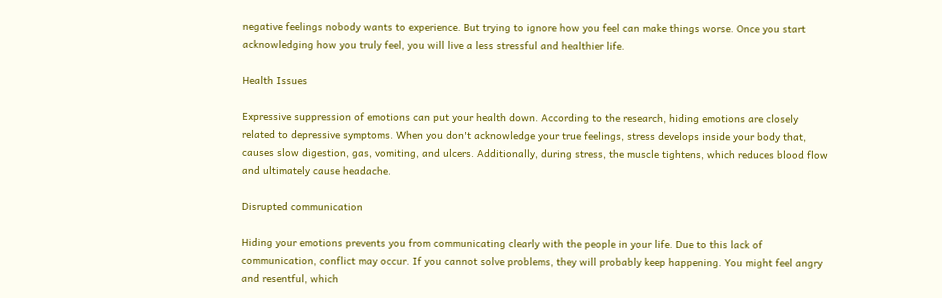negative feelings nobody wants to experience. But trying to ignore how you feel can make things worse. Once you start acknowledging how you truly feel, you will live a less stressful and healthier life.

Health Issues

Expressive suppression of emotions can put your health down. According to the research, hiding emotions are closely related to depressive symptoms. When you don't acknowledge your true feelings, stress develops inside your body that, causes slow digestion, gas, vomiting, and ulcers. Additionally, during stress, the muscle tightens, which reduces blood flow and ultimately cause headache.

Disrupted communication

Hiding your emotions prevents you from communicating clearly with the people in your life. Due to this lack of communication, conflict may occur. If you cannot solve problems, they will probably keep happening. You might feel angry and resentful, which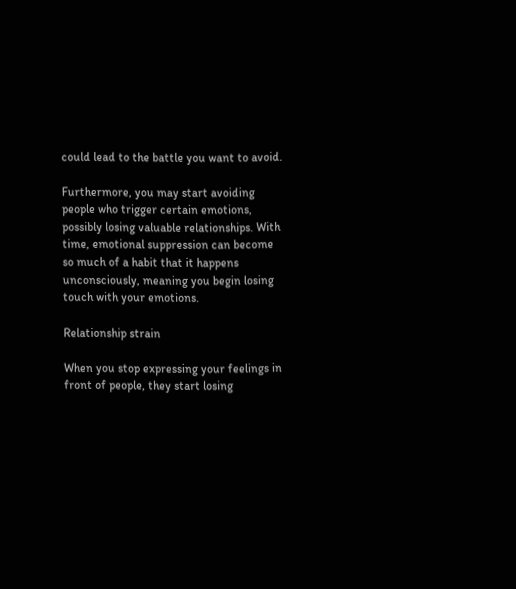could lead to the battle you want to avoid.

Furthermore, you may start avoiding people who trigger certain emotions, possibly losing valuable relationships. With time, emotional suppression can become so much of a habit that it happens unconsciously, meaning you begin losing touch with your emotions.

Relationship strain

When you stop expressing your feelings in front of people, they start losing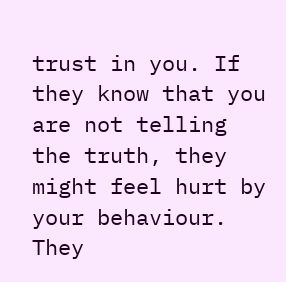trust in you. If they know that you are not telling the truth, they might feel hurt by your behaviour. They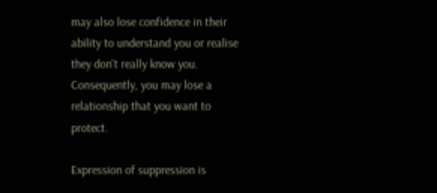may also lose confidence in their ability to understand you or realise they don't really know you. Consequently, you may lose a relationship that you want to protect.

Expression of suppression is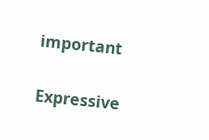important

Expressive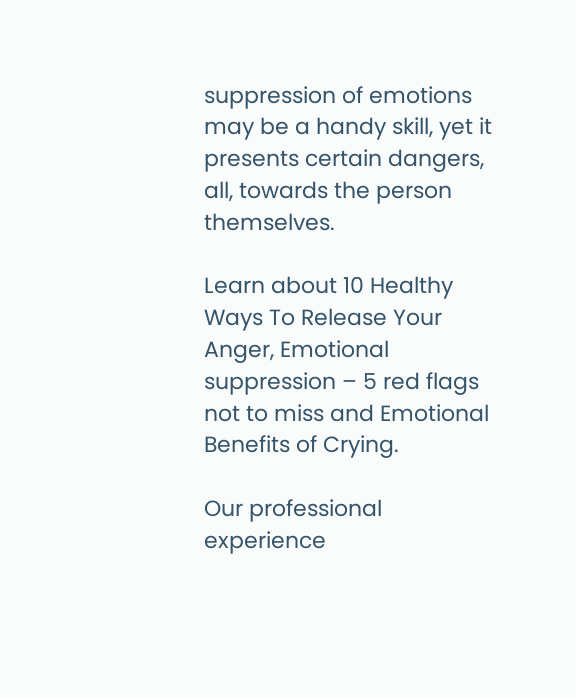suppression of emotions may be a handy skill, yet it presents certain dangers, all, towards the person themselves.

Learn about 10 Healthy Ways To Release Your Anger, Emotional suppression – 5 red flags not to miss and Emotional Benefits of Crying.

Our professional experience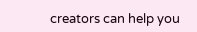creators can help you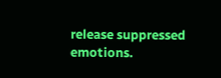release suppressed emotions.